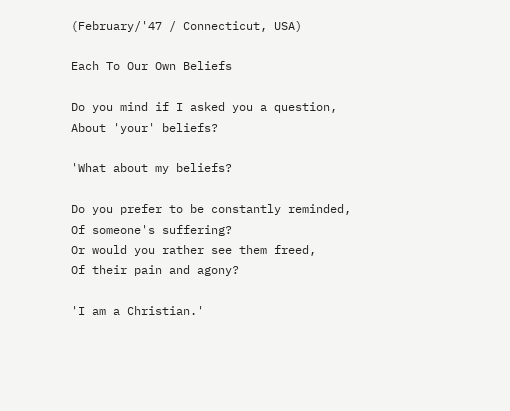(February/'47 / Connecticut, USA)

Each To Our Own Beliefs

Do you mind if I asked you a question,
About 'your' beliefs?

'What about my beliefs?

Do you prefer to be constantly reminded,
Of someone's suffering?
Or would you rather see them freed,
Of their pain and agony?

'I am a Christian.'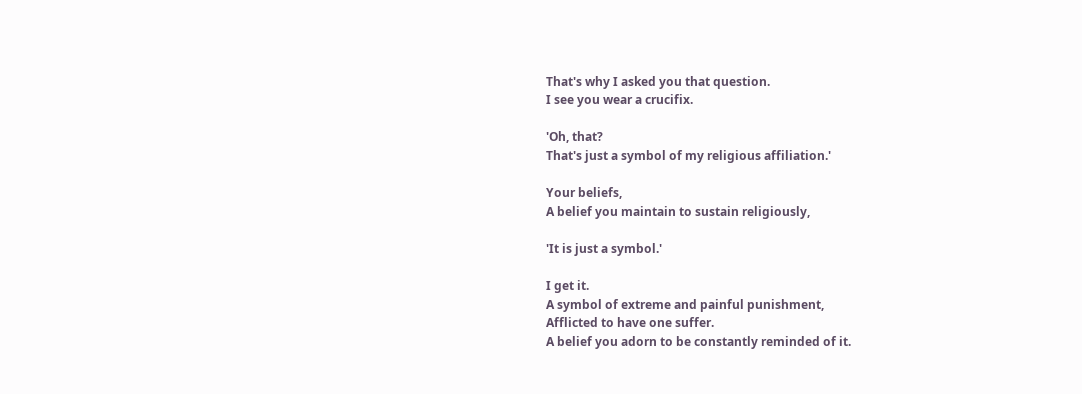That's why I asked you that question.
I see you wear a crucifix.

'Oh, that?
That's just a symbol of my religious affiliation.'

Your beliefs,
A belief you maintain to sustain religiously,

'It is just a symbol.'

I get it.
A symbol of extreme and painful punishment,
Afflicted to have one suffer.
A belief you adorn to be constantly reminded of it.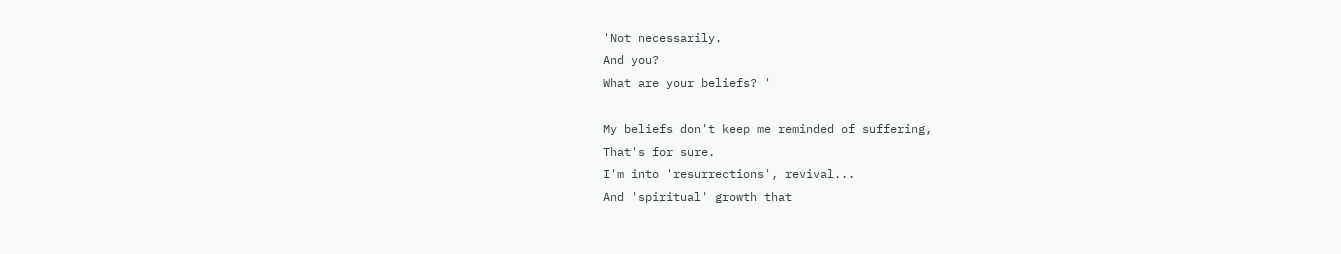'Not necessarily.
And you?
What are your beliefs? '

My beliefs don't keep me reminded of suffering,
That's for sure.
I'm into 'resurrections', revival...
And 'spiritual' growth that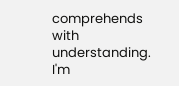comprehends with understanding.
I'm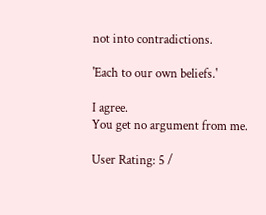not into contradictions.

'Each to our own beliefs.'

I agree.
You get no argument from me.

User Rating: 5 /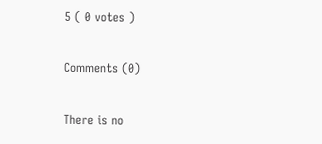5 ( 0 votes )

Comments (0)

There is no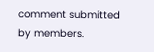comment submitted by members.